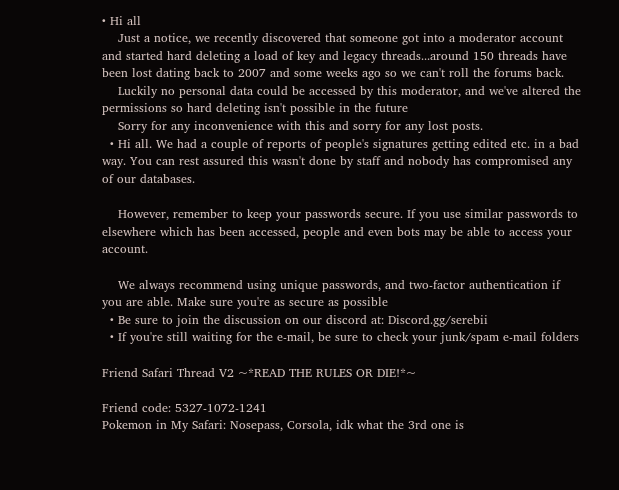• Hi all
    Just a notice, we recently discovered that someone got into a moderator account and started hard deleting a load of key and legacy threads...around 150 threads have been lost dating back to 2007 and some weeks ago so we can't roll the forums back.
    Luckily no personal data could be accessed by this moderator, and we've altered the permissions so hard deleting isn't possible in the future
    Sorry for any inconvenience with this and sorry for any lost posts.
  • Hi all. We had a couple of reports of people's signatures getting edited etc. in a bad way. You can rest assured this wasn't done by staff and nobody has compromised any of our databases.

    However, remember to keep your passwords secure. If you use similar passwords to elsewhere which has been accessed, people and even bots may be able to access your account.

    We always recommend using unique passwords, and two-factor authentication if you are able. Make sure you're as secure as possible
  • Be sure to join the discussion on our discord at: Discord.gg/serebii
  • If you're still waiting for the e-mail, be sure to check your junk/spam e-mail folders

Friend Safari Thread V2 ~*READ THE RULES OR DIE!*~

Friend code: 5327-1072-1241
Pokemon in My Safari: Nosepass, Corsola, idk what the 3rd one is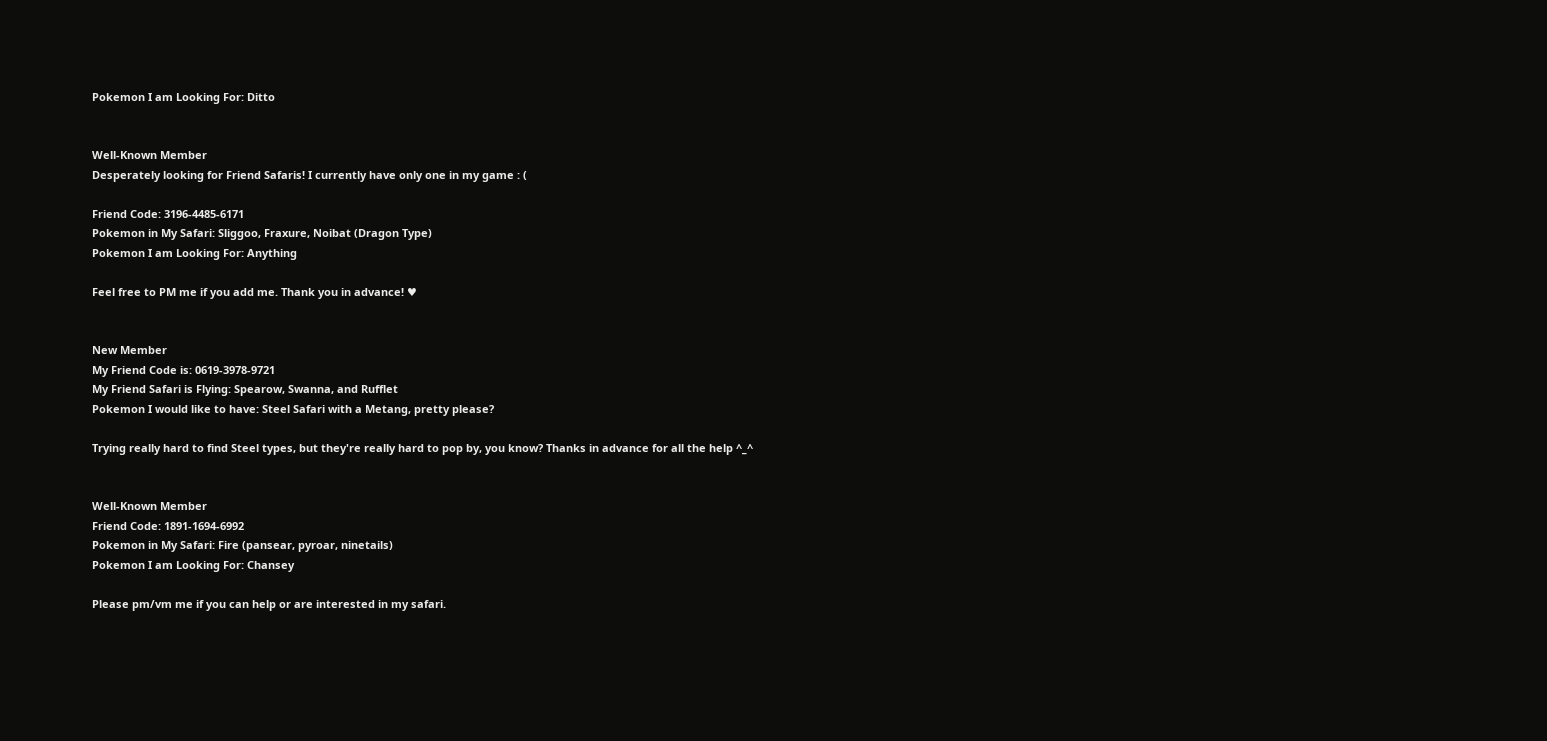Pokemon I am Looking For: Ditto


Well-Known Member
Desperately looking for Friend Safaris! I currently have only one in my game : (

Friend Code: 3196-4485-6171
Pokemon in My Safari: Sliggoo, Fraxure, Noibat (Dragon Type)
Pokemon I am Looking For: Anything

Feel free to PM me if you add me. Thank you in advance! ♥


New Member
My Friend Code is: 0619-3978-9721
My Friend Safari is Flying: Spearow, Swanna, and Rufflet
Pokemon I would like to have: Steel Safari with a Metang, pretty please?

Trying really hard to find Steel types, but they're really hard to pop by, you know? Thanks in advance for all the help ^_^


Well-Known Member
Friend Code: 1891-1694-6992
Pokemon in My Safari: Fire (pansear, pyroar, ninetails)
Pokemon I am Looking For: Chansey

Please pm/vm me if you can help or are interested in my safari.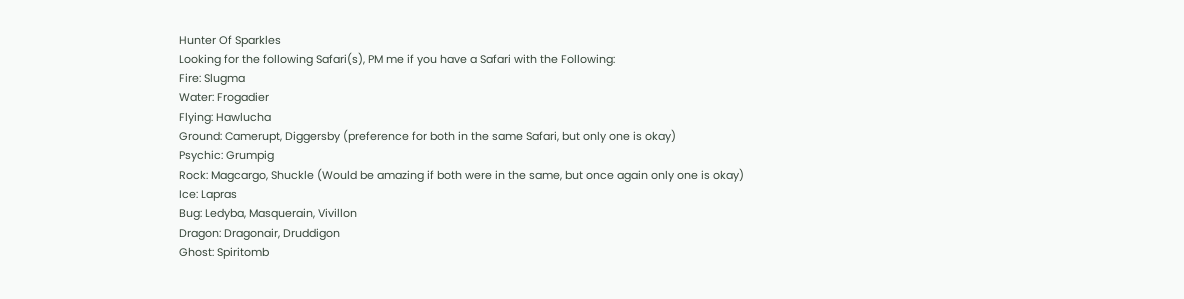Hunter Of Sparkles
Looking for the following Safari(s), PM me if you have a Safari with the Following:
Fire: Slugma
Water: Frogadier
Flying: Hawlucha
Ground: Camerupt, Diggersby (preference for both in the same Safari, but only one is okay)
Psychic: Grumpig
Rock: Magcargo, Shuckle (Would be amazing if both were in the same, but once again only one is okay)
Ice: Lapras
Bug: Ledyba, Masquerain, Vivillon
Dragon: Dragonair, Druddigon
Ghost: Spiritomb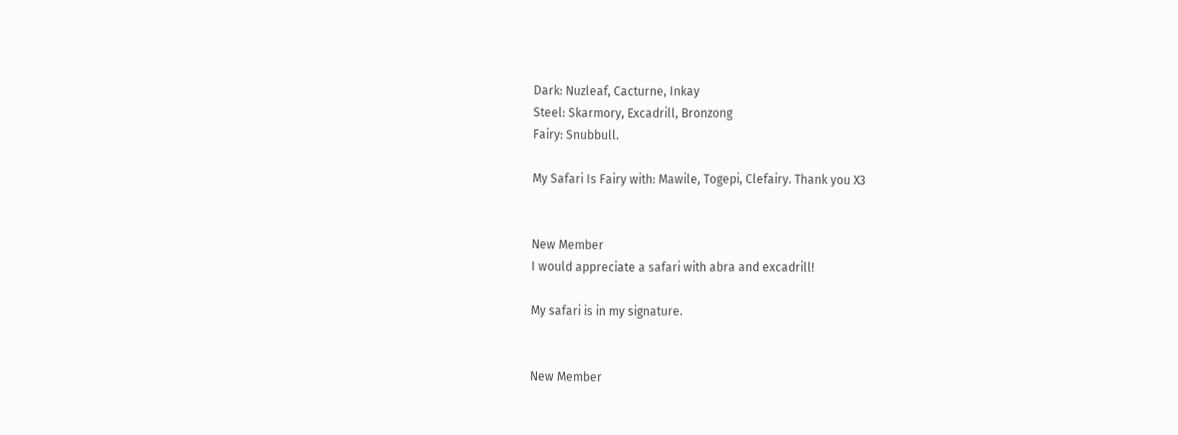Dark: Nuzleaf, Cacturne, Inkay
Steel: Skarmory, Excadrill, Bronzong
Fairy: Snubbull.

My Safari Is Fairy with: Mawile, Togepi, Clefairy. Thank you X3


New Member
I would appreciate a safari with abra and excadrill!

My safari is in my signature.


New Member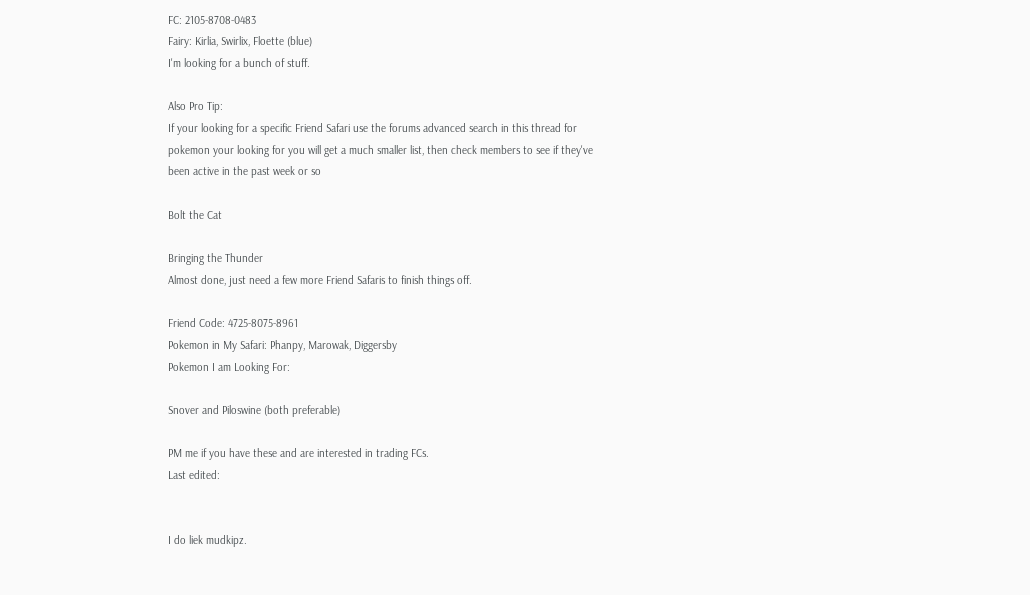FC: 2105-8708-0483
Fairy: Kirlia, Swirlix, Floette (blue)
I'm looking for a bunch of stuff.

Also Pro Tip:
If your looking for a specific Friend Safari use the forums advanced search in this thread for pokemon your looking for you will get a much smaller list, then check members to see if they've been active in the past week or so

Bolt the Cat

Bringing the Thunder
Almost done, just need a few more Friend Safaris to finish things off.

Friend Code: 4725-8075-8961
Pokemon in My Safari: Phanpy, Marowak, Diggersby
Pokemon I am Looking For:

Snover and Piloswine (both preferable)

PM me if you have these and are interested in trading FCs.
Last edited:


I do liek mudkipz.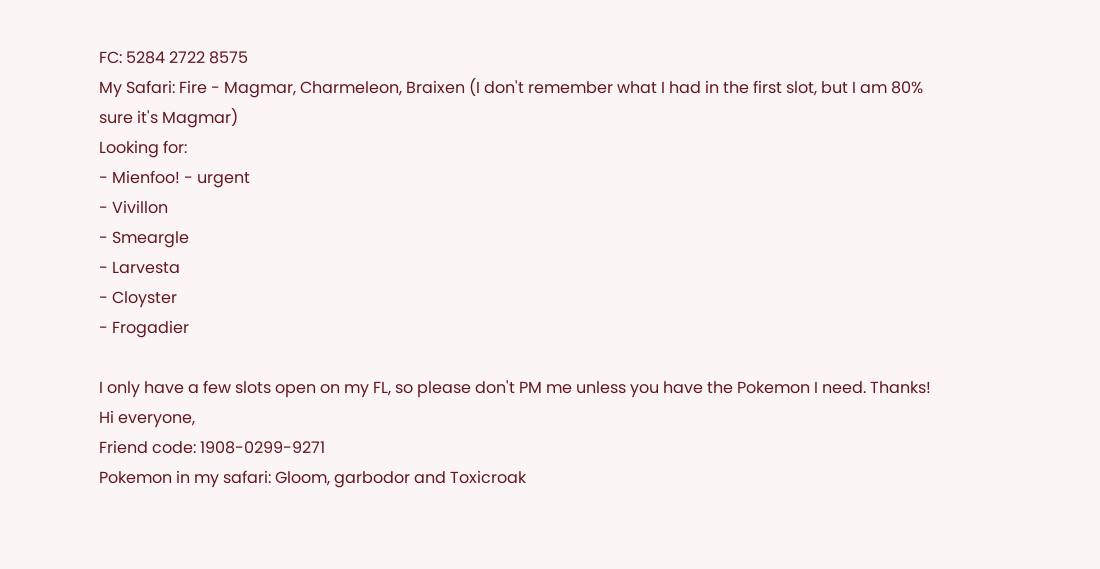FC: 5284 2722 8575
My Safari: Fire - Magmar, Charmeleon, Braixen (I don't remember what I had in the first slot, but I am 80% sure it's Magmar)
Looking for:
- Mienfoo! - urgent
- Vivillon
- Smeargle
- Larvesta
- Cloyster
- Frogadier

I only have a few slots open on my FL, so please don't PM me unless you have the Pokemon I need. Thanks!
Hi everyone,
Friend code: 1908-0299-9271
Pokemon in my safari: Gloom, garbodor and Toxicroak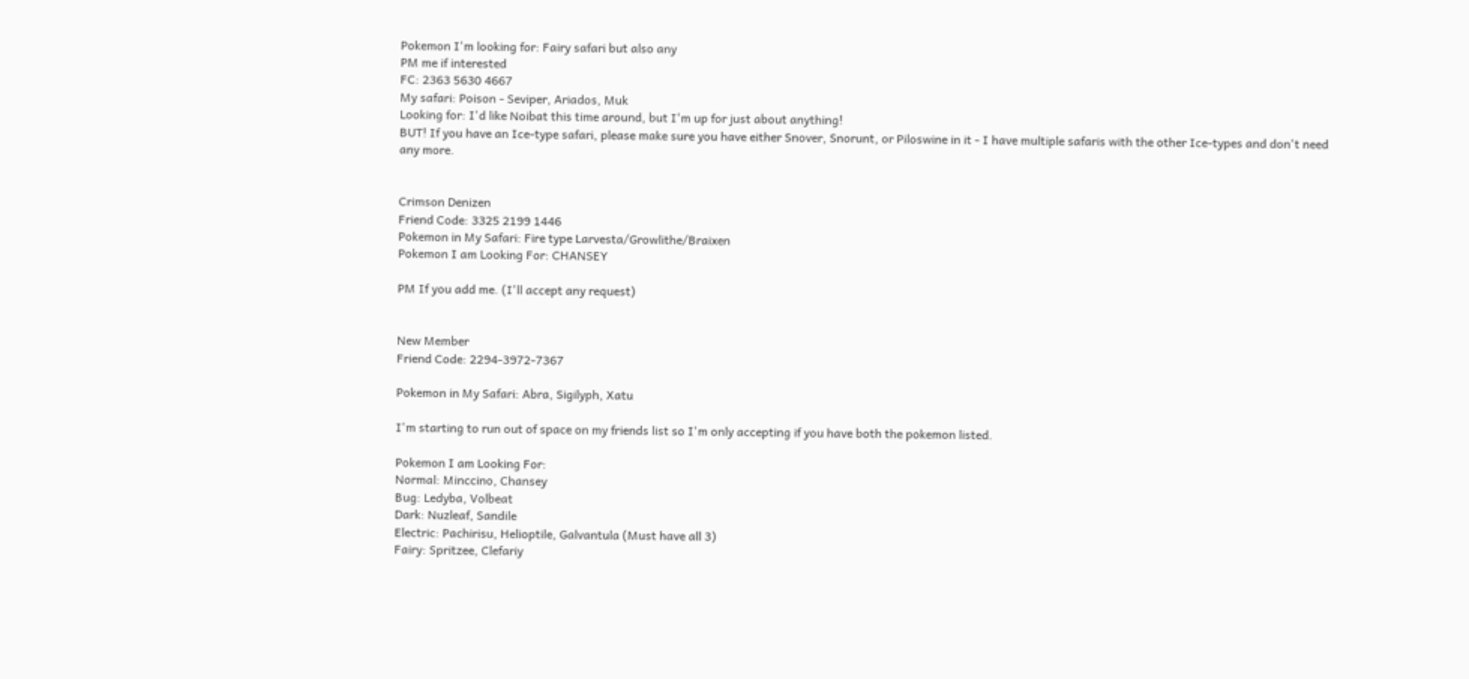Pokemon I'm looking for: Fairy safari but also any
PM me if interested
FC: 2363 5630 4667
My safari: Poison - Seviper, Ariados, Muk
Looking for: I'd like Noibat this time around, but I'm up for just about anything!
BUT! If you have an Ice-type safari, please make sure you have either Snover, Snorunt, or Piloswine in it - I have multiple safaris with the other Ice-types and don't need any more.


Crimson Denizen
Friend Code: 3325 2199 1446
Pokemon in My Safari: Fire type Larvesta/Growlithe/Braixen
Pokemon I am Looking For: CHANSEY

PM If you add me. (I'll accept any request)


New Member
Friend Code: 2294-3972-7367

Pokemon in My Safari: Abra, Sigilyph, Xatu

I'm starting to run out of space on my friends list so I'm only accepting if you have both the pokemon listed.

Pokemon I am Looking For:
Normal: Minccino, Chansey
Bug: Ledyba, Volbeat
Dark: Nuzleaf, Sandile
Electric: Pachirisu, Helioptile, Galvantula (Must have all 3)
Fairy: Spritzee, Clefariy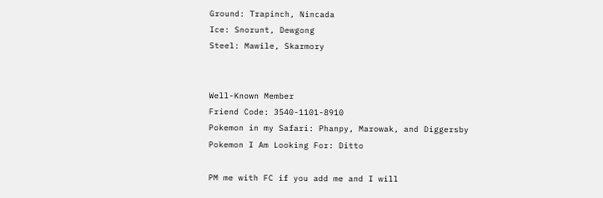Ground: Trapinch, Nincada
Ice: Snorunt, Dewgong
Steel: Mawile, Skarmory


Well-Known Member
Friend Code: 3540-1101-8910
Pokemon in my Safari: Phanpy, Marowak, and Diggersby
Pokemon I Am Looking For: Ditto

PM me with FC if you add me and I will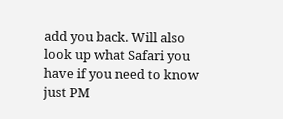add you back. Will also look up what Safari you have if you need to know just PM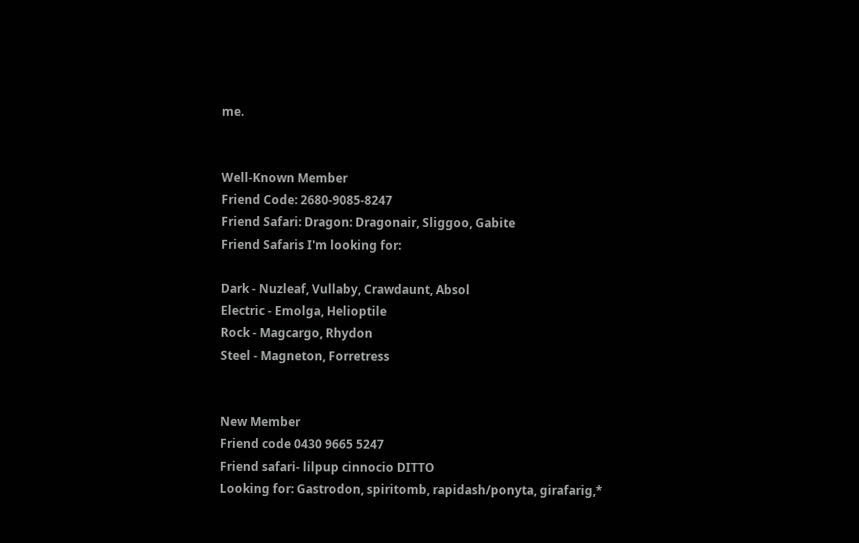me.


Well-Known Member
Friend Code: 2680-9085-8247
Friend Safari: Dragon: Dragonair, Sliggoo, Gabite
Friend Safaris I'm looking for:

Dark - Nuzleaf, Vullaby, Crawdaunt, Absol
Electric - Emolga, Helioptile
Rock - Magcargo, Rhydon
Steel - Magneton, Forretress


New Member
Friend code 0430 9665 5247
Friend safari- lilpup cinnocio DITTO
Looking for: Gastrodon, spiritomb, rapidash/ponyta, girafarig,*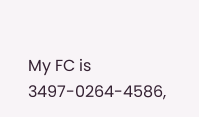My FC is 3497-0264-4586,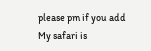please pm if you add My safari is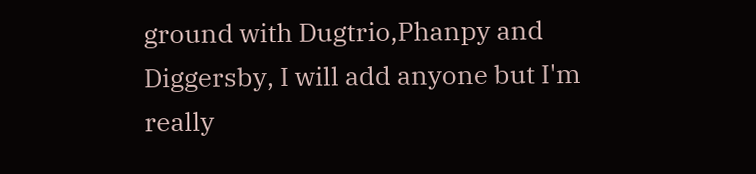ground with Dugtrio,Phanpy and Diggersby, I will add anyone but I'm really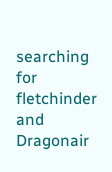searching for fletchinder and Dragonair